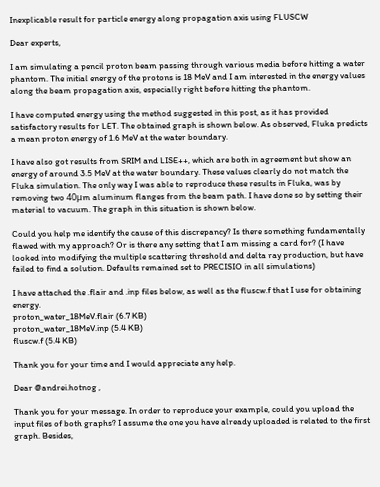Inexplicable result for particle energy along propagation axis using FLUSCW

Dear experts,

I am simulating a pencil proton beam passing through various media before hitting a water phantom. The initial energy of the protons is 18 MeV and I am interested in the energy values along the beam propagation axis, especially right before hitting the phantom.

I have computed energy using the method suggested in this post, as it has provided satisfactory results for LET. The obtained graph is shown below. As observed, Fluka predicts a mean proton energy of 1.6 MeV at the water boundary.

I have also got results from SRIM and LISE++, which are both in agreement but show an energy of around 3.5 MeV at the water boundary. These values clearly do not match the Fluka simulation. The only way I was able to reproduce these results in Fluka, was by removing two 40μm aluminum flanges from the beam path. I have done so by setting their material to vacuum. The graph in this situation is shown below.

Could you help me identify the cause of this discrepancy? Is there something fundamentally flawed with my approach? Or is there any setting that I am missing a card for? (I have looked into modifying the multiple scattering threshold and delta ray production, but have failed to find a solution. Defaults remained set to PRECISIO in all simulations)

I have attached the .flair and .inp files below, as well as the fluscw.f that I use for obtaining energy.
proton_water_18MeV.flair (6.7 KB)
proton_water_18MeV.inp (5.4 KB)
fluscw.f (5.4 KB)

Thank you for your time and I would appreciate any help.

Dear @andrei.hotnog ,

Thank you for your message. In order to reproduce your example, could you upload the input files of both graphs? I assume the one you have already uploaded is related to the first graph. Besides,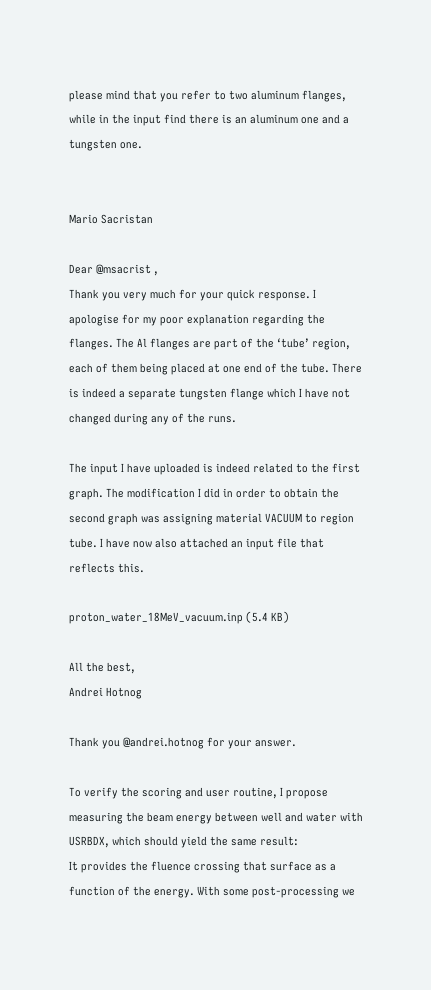please mind that you refer to two aluminum flanges, while in the input find there is an aluminum one and a tungsten one.


Mario Sacristan

Dear @msacrist ,
Thank you very much for your quick response. I apologise for my poor explanation regarding the flanges. The Al flanges are part of the ‘tube’ region, each of them being placed at one end of the tube. There is indeed a separate tungsten flange which I have not changed during any of the runs.

The input I have uploaded is indeed related to the first graph. The modification I did in order to obtain the second graph was assigning material VACUUM to region tube. I have now also attached an input file that reflects this.

proton_water_18MeV_vacuum.inp (5.4 KB)

All the best,
Andrei Hotnog

Thank you @andrei.hotnog for your answer.

To verify the scoring and user routine, I propose measuring the beam energy between well and water with USRBDX, which should yield the same result:
It provides the fluence crossing that surface as a function of the energy. With some post-processing we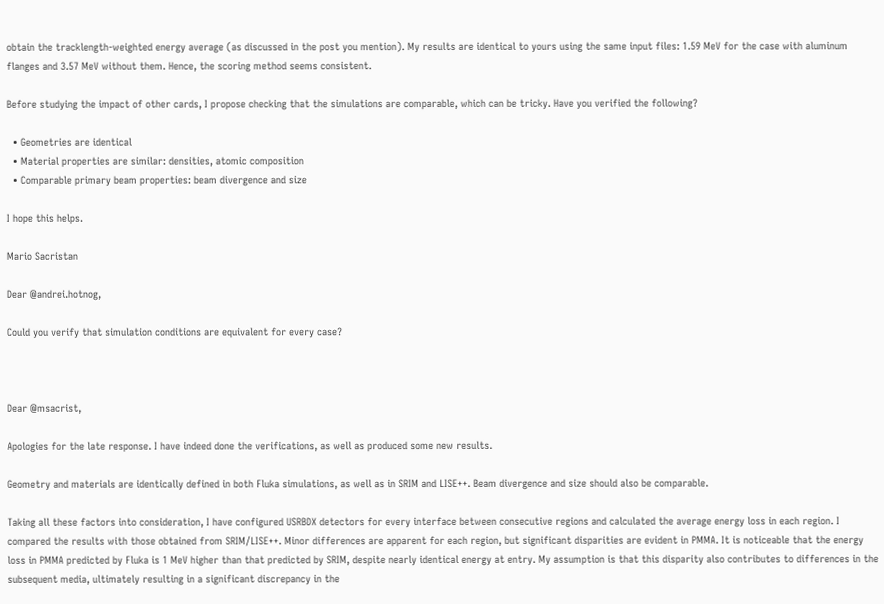obtain the tracklength-weighted energy average (as discussed in the post you mention). My results are identical to yours using the same input files: 1.59 MeV for the case with aluminum flanges and 3.57 MeV without them. Hence, the scoring method seems consistent.

Before studying the impact of other cards, I propose checking that the simulations are comparable, which can be tricky. Have you verified the following?

  • Geometries are identical
  • Material properties are similar: densities, atomic composition
  • Comparable primary beam properties: beam divergence and size

I hope this helps.

Mario Sacristan

Dear @andrei.hotnog,

Could you verify that simulation conditions are equivalent for every case?



Dear @msacrist,

Apologies for the late response. I have indeed done the verifications, as well as produced some new results.

Geometry and materials are identically defined in both Fluka simulations, as well as in SRIM and LISE++. Beam divergence and size should also be comparable.

Taking all these factors into consideration, I have configured USRBDX detectors for every interface between consecutive regions and calculated the average energy loss in each region. I compared the results with those obtained from SRIM/LISE++. Minor differences are apparent for each region, but significant disparities are evident in PMMA. It is noticeable that the energy loss in PMMA predicted by Fluka is 1 MeV higher than that predicted by SRIM, despite nearly identical energy at entry. My assumption is that this disparity also contributes to differences in the subsequent media, ultimately resulting in a significant discrepancy in the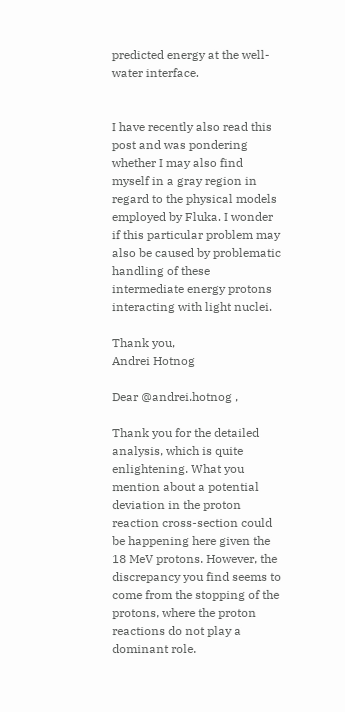predicted energy at the well-water interface.


I have recently also read this post and was pondering whether I may also find myself in a gray region in regard to the physical models employed by Fluka. I wonder if this particular problem may also be caused by problematic handling of these intermediate energy protons interacting with light nuclei.

Thank you,
Andrei Hotnog

Dear @andrei.hotnog ,

Thank you for the detailed analysis, which is quite enlightening. What you mention about a potential deviation in the proton reaction cross-section could be happening here given the 18 MeV protons. However, the discrepancy you find seems to come from the stopping of the protons, where the proton reactions do not play a dominant role.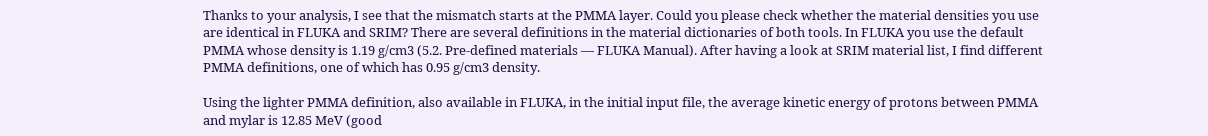Thanks to your analysis, I see that the mismatch starts at the PMMA layer. Could you please check whether the material densities you use are identical in FLUKA and SRIM? There are several definitions in the material dictionaries of both tools. In FLUKA you use the default PMMA whose density is 1.19 g/cm3 (5.2. Pre-defined materials — FLUKA Manual). After having a look at SRIM material list, I find different PMMA definitions, one of which has 0.95 g/cm3 density.

Using the lighter PMMA definition, also available in FLUKA, in the initial input file, the average kinetic energy of protons between PMMA and mylar is 12.85 MeV (good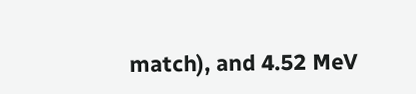match), and 4.52 MeV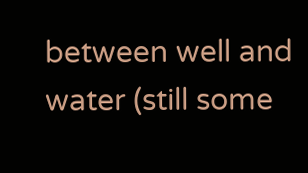between well and water (still some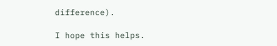difference).

I hope this helps.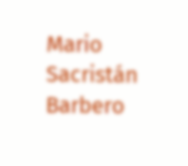Mario Sacristán Barbero